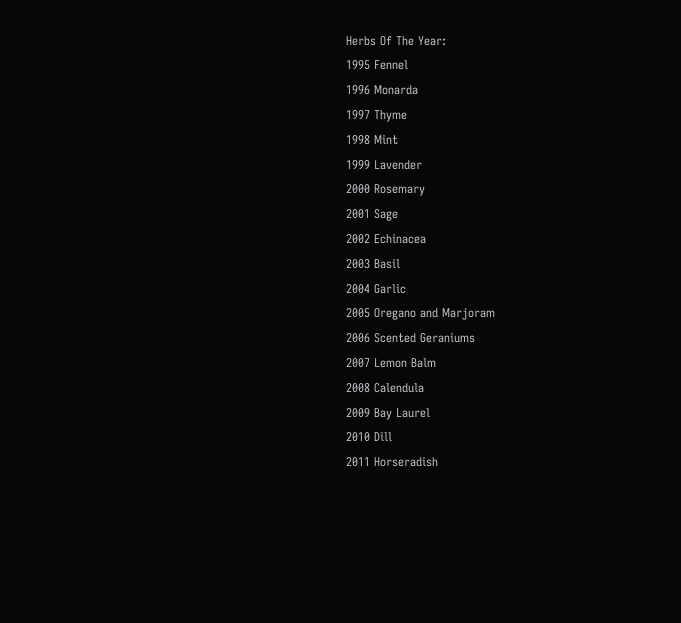Herbs Of The Year:
1995 Fennel
1996 Monarda
1997 Thyme
1998 Mint
1999 Lavender
2000 Rosemary
2001 Sage
2002 Echinacea
2003 Basil
2004 Garlic
2005 Oregano and Marjoram
2006 Scented Geraniums
2007 Lemon Balm
2008 Calendula
2009 Bay Laurel
2010 Dill
2011 Horseradish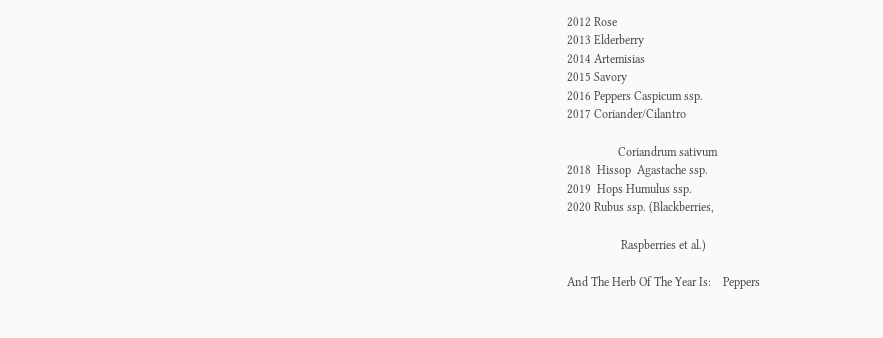2012 Rose
2013 Elderberry
2014 Artemisias
2015 Savory
2016 Peppers Caspicum ssp.
2017 Coriander/Cilantro

                 Coriandrum sativum
2018  Hissop  Agastache ssp.
2019  Hops Humulus ssp.
2020 Rubus ssp. (Blackberries,

                  Raspberries et al.)

And The Herb Of The Year Is:    Peppers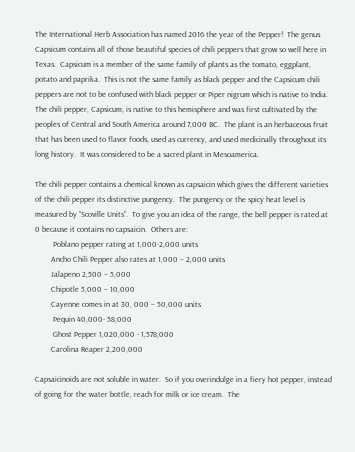The International Herb Association has named 2016 the year of the Pepper!  The genus Capsicum contains all of those beautiful species of chili peppers that grow so well here in Texas.  Capsicum is a member of the same family of plants as the tomato, eggplant, potato and paprika.  This is not the same family as black pepper and the Capsicum chili peppers are not to be confused with black pepper or Piper nigrum which is native to India.
The chili pepper, Capsicum, is native to this hemisphere and was first cultivated by the peoples of Central and South America around 7,000 BC.  The plant is an herbaceous fruit that has been used to flavor foods, used as currency, and used medicinally throughout its long history.  It was considered to be a sacred plant in Mesoamerica.

The chili pepper contains a chemical known as capsaicin which gives the different varieties of the chili pepper its distinctive pungency.  The pungency or the spicy heat level is measured by “Scoville Units”.  To give you an idea of the range, the bell pepper is rated at 0 because it contains no capsaicin.  Others are:
         Poblano pepper rating at 1,000-2,000 units
        Ancho Chili Pepper also rates at 1,000 – 2,000 units
        Jalapeno 2,500 – 5,000
        Chipotle 5,000 – 10,000
        Cayenne comes in at 30, 000 – 50,000 units
         Pequin 40,000- 58,000
         Ghost Pepper 1,020,000 - 1,578,000
        Carolina Reaper 2,200,000

Capsaicinoids are not soluble in water.  So if you overindulge in a fiery hot pepper, instead of going for the water bottle, reach for milk or ice cream.  The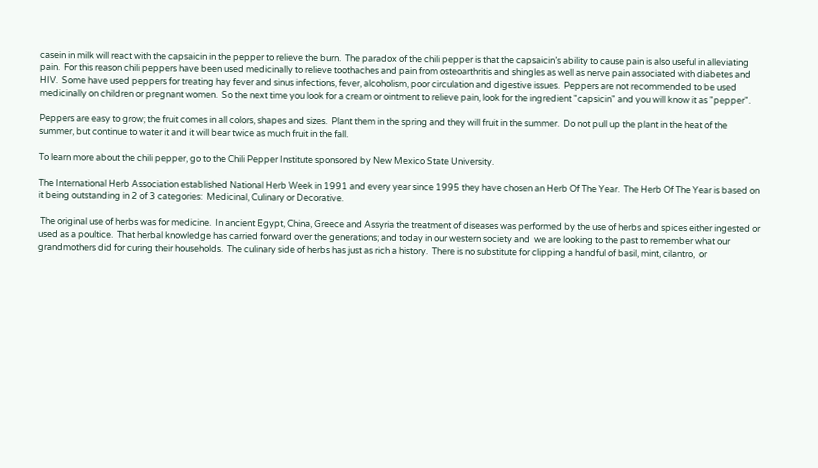casein in milk will react with the capsaicin in the pepper to relieve the burn.  The paradox of the chili pepper is that the capsaicin’s ability to cause pain is also useful in alleviating pain.  For this reason chili peppers have been used medicinally to relieve toothaches and pain from osteoarthritis and shingles as well as nerve pain associated with diabetes and HIV.  Some have used peppers for treating hay fever and sinus infections, fever, alcoholism, poor circulation and digestive issues.  Peppers are not recommended to be used medicinally on children or pregnant women.  So the next time you look for a cream or ointment to relieve pain, look for the ingredient "capsicin" and you will know it as "pepper".

Peppers are easy to grow; the fruit comes in all colors, shapes and sizes.  Plant them in the spring and they will fruit in the summer.  Do not pull up the plant in the heat of the summer, but continue to water it and it will bear twice as much fruit in the fall.

To learn more about the chili pepper, go to the Chili Pepper Institute sponsored by New Mexico State University.

The International Herb Association established National Herb Week in 1991 and every year since 1995 they have chosen an Herb Of The Year.  The Herb Of The Year is based on it being outstanding in 2 of 3 categories:  Medicinal, Culinary or Decorative.

 The original use of herbs was for medicine.  In ancient Egypt, China, Greece and Assyria the treatment of diseases was performed by the use of herbs and spices either ingested or used as a poultice.  That herbal knowledge has carried forward over the generations; and today in our western society and  we are looking to the past to remember what our grandmothers did for curing their households.  The culinary side of herbs has just as rich a history.  There is no substitute for clipping a handful of basil, mint, cilantro,  or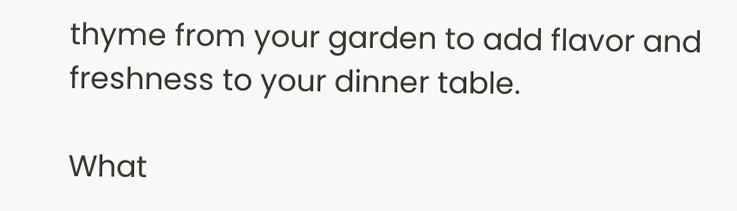thyme from your garden to add flavor and freshness to your dinner table.

What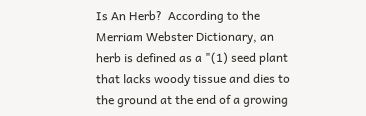Is An Herb?  According to the Merriam Webster Dictionary, an herb is defined as a "(1) seed plant that lacks woody tissue and dies to the ground at the end of a growing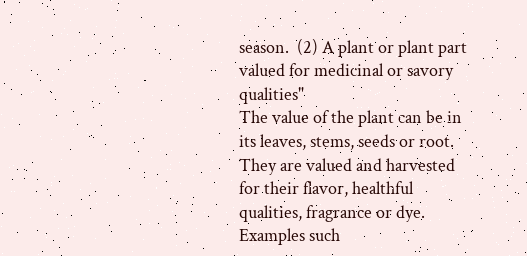season.  (2) A plant or plant part valued for medicinal or savory qualities"
The value of the plant can be in its leaves, stems, seeds or root.  They are valued and harvested for their flavor, healthful qualities, fragrance or dye.  Examples such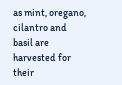as mint, oregano, cilantro and basil are harvested for their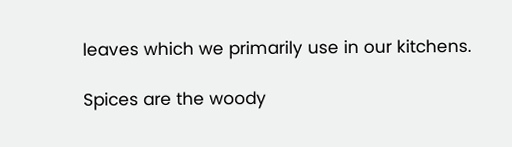leaves which we primarily use in our kitchens.

Spices are the woody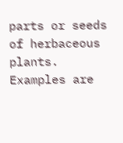parts or seeds of herbaceous plants. Examples are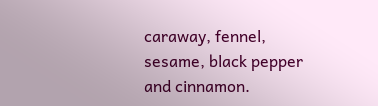caraway, fennel, sesame, black pepper and cinnamon.